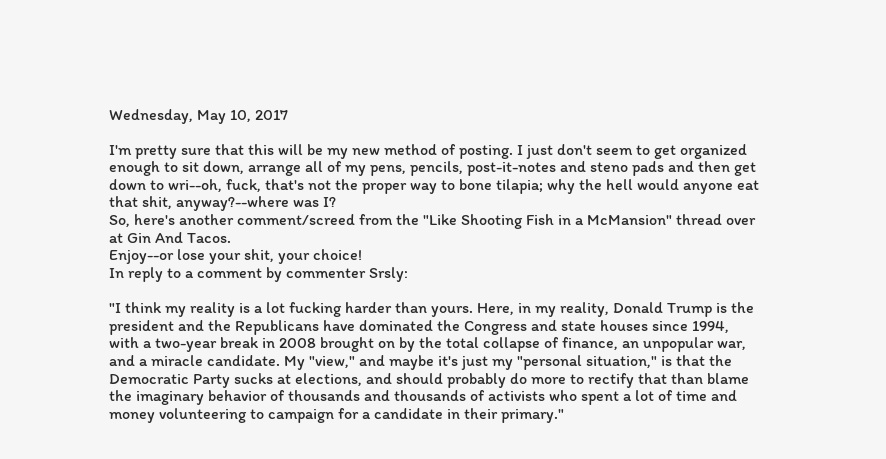Wednesday, May 10, 2017

I'm pretty sure that this will be my new method of posting. I just don't seem to get organized enough to sit down, arrange all of my pens, pencils, post-it-notes and steno pads and then get down to wri--oh, fuck, that's not the proper way to bone tilapia; why the hell would anyone eat that shit, anyway?--where was I?
So, here's another comment/screed from the "Like Shooting Fish in a McMansion" thread over at Gin And Tacos.
Enjoy--or lose your shit, your choice!
In reply to a comment by commenter Srsly:

"I think my reality is a lot fucking harder than yours. Here, in my reality, Donald Trump is the president and the Republicans have dominated the Congress and state houses since 1994, with a two-year break in 2008 brought on by the total collapse of finance, an unpopular war, and a miracle candidate. My "view," and maybe it's just my "personal situation," is that the Democratic Party sucks at elections, and should probably do more to rectify that than blame the imaginary behavior of thousands and thousands of activists who spent a lot of time and money volunteering to campaign for a candidate in their primary."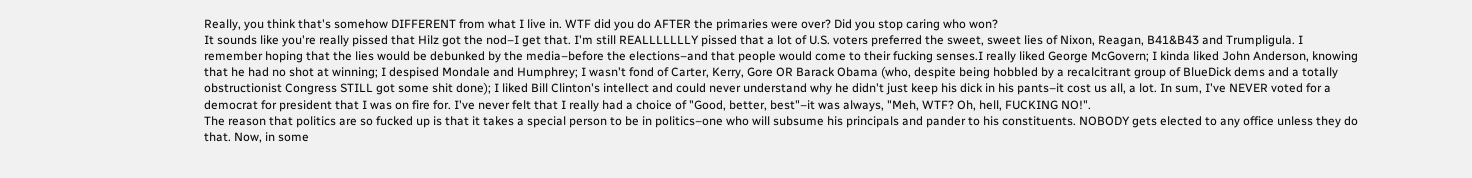Really, you think that's somehow DIFFERENT from what I live in. WTF did you do AFTER the primaries were over? Did you stop caring who won?
It sounds like you're really pissed that Hilz got the nod–I get that. I'm still REALLLLLLLY pissed that a lot of U.S. voters preferred the sweet, sweet lies of Nixon, Reagan, B41&B43 and Trumpligula. I remember hoping that the lies would be debunked by the media–before the elections–and that people would come to their fucking senses.I really liked George McGovern; I kinda liked John Anderson, knowing that he had no shot at winning; I despised Mondale and Humphrey; I wasn't fond of Carter, Kerry, Gore OR Barack Obama (who, despite being hobbled by a recalcitrant group of BlueDick dems and a totally obstructionist Congress STILL got some shit done); I liked Bill Clinton's intellect and could never understand why he didn't just keep his dick in his pants–it cost us all, a lot. In sum, I've NEVER voted for a democrat for president that I was on fire for. I've never felt that I really had a choice of "Good, better, best"–it was always, "Meh, WTF? Oh, hell, FUCKING NO!".
The reason that politics are so fucked up is that it takes a special person to be in politics–one who will subsume his principals and pander to his constituents. NOBODY gets elected to any office unless they do that. Now, in some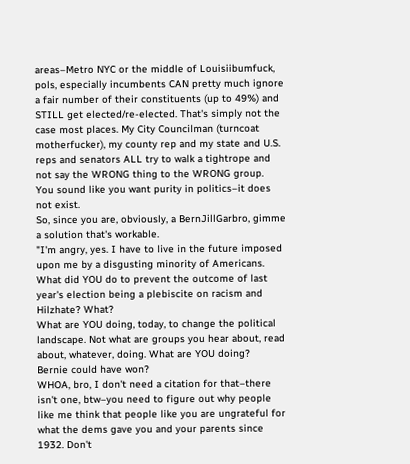areas–Metro NYC or the middle of Louisiibumfuck, pols, especially incumbents CAN pretty much ignore a fair number of their constituents (up to 49%) and STILL get elected/re-elected. That's simply not the case most places. My City Councilman (turncoat motherfucker), my county rep and my state and U.S. reps and senators ALL try to walk a tightrope and not say the WRONG thing to the WRONG group.
You sound like you want purity in politics–it does not exist.
So, since you are, obviously, a BernJillGarbro, gimme a solution that's workable.
"I'm angry, yes. I have to live in the future imposed upon me by a disgusting minority of Americans.
What did YOU do to prevent the outcome of last year's election being a plebiscite on racism and Hilzhate? What?
What are YOU doing, today, to change the political landscape. Not what are groups you hear about, read about, whatever, doing. What are YOU doing?
Bernie could have won?
WHOA, bro, I don't need a citation for that–there isn't one, btw–you need to figure out why people like me think that people like you are ungrateful for what the dems gave you and your parents since 1932. Don't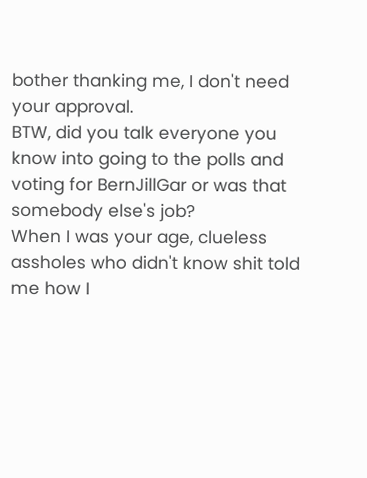bother thanking me, I don't need your approval.
BTW, did you talk everyone you know into going to the polls and voting for BernJillGar or was that somebody else's job?
When I was your age, clueless assholes who didn't know shit told me how I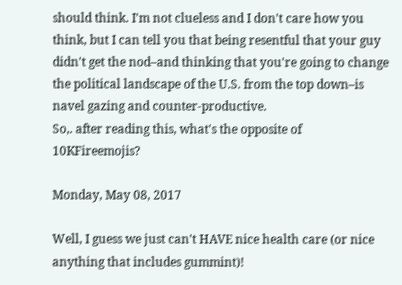should think. I'm not clueless and I don't care how you think, but I can tell you that being resentful that your guy didn't get the nod–and thinking that you're going to change the political landscape of the U.S. from the top down–is navel gazing and counter-productive.
So,. after reading this, what's the opposite of 10KFireemojis?

Monday, May 08, 2017

Well, I guess we just can't HAVE nice health care (or nice anything that includes gummint)!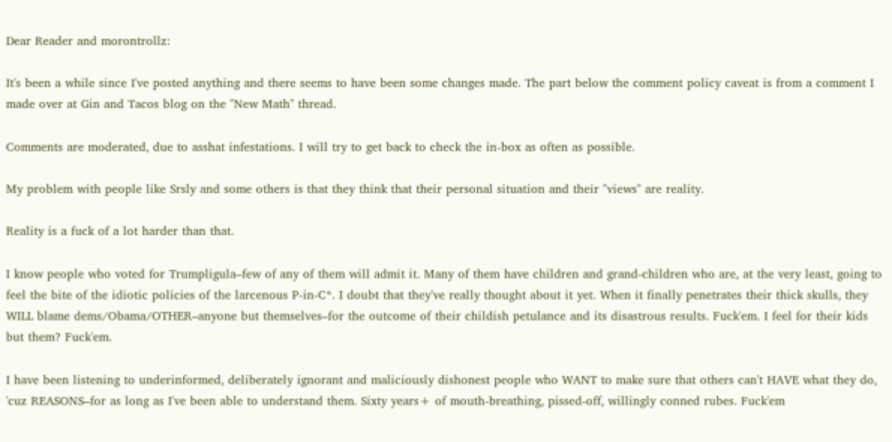Dear Reader and morontrollz:

It's been a while since I've posted anything and there seems to have been some changes made. The part below the comment policy caveat is from a comment I made over at Gin and Tacos blog on the "New Math" thread.

Comments are moderated, due to asshat infestations. I will try to get back to check the in-box as often as possible.

My problem with people like Srsly and some others is that they think that their personal situation and their "views" are reality.

Reality is a fuck of a lot harder than that.

I know people who voted for Trumpligula–few of any of them will admit it. Many of them have children and grand-children who are, at the very least, going to feel the bite of the idiotic policies of the larcenous P-in-C*. I doubt that they've really thought about it yet. When it finally penetrates their thick skulls, they WILL blame dems/Obama/OTHER–anyone but themselves–for the outcome of their childish petulance and its disastrous results. Fuck'em. I feel for their kids but them? Fuck'em.

I have been listening to underinformed, deliberately ignorant and maliciously dishonest people who WANT to make sure that others can't HAVE what they do, 'cuz REASONS–for as long as I've been able to understand them. Sixty years+ of mouth-breathing, pissed-off, willingly conned rubes. Fuck'em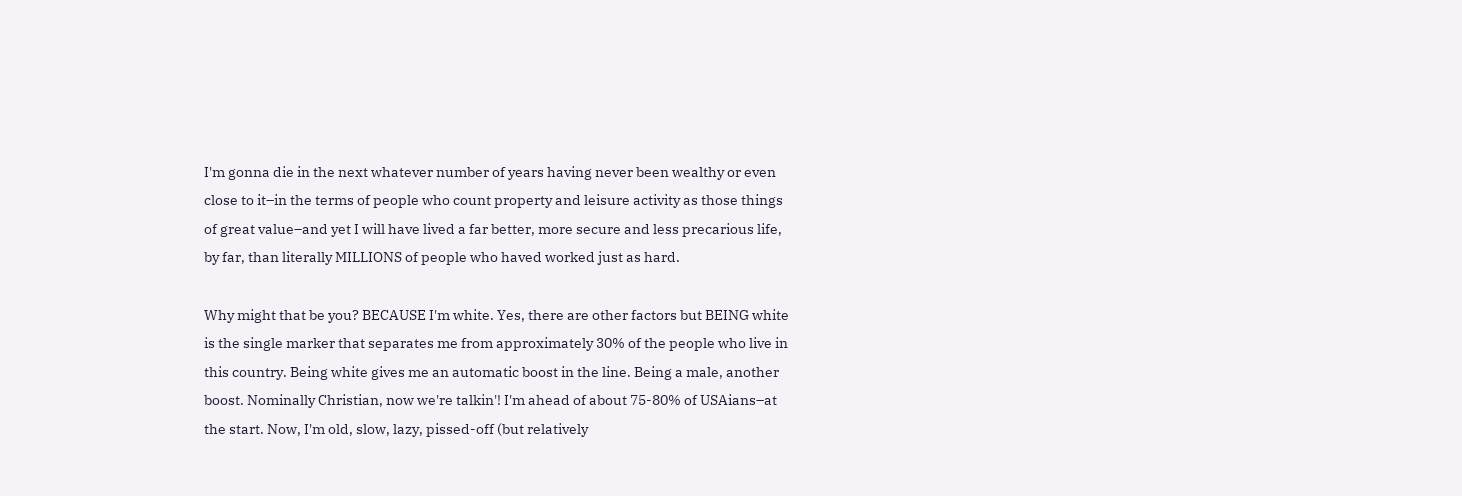I'm gonna die in the next whatever number of years having never been wealthy or even close to it–in the terms of people who count property and leisure activity as those things of great value–and yet I will have lived a far better, more secure and less precarious life, by far, than literally MILLIONS of people who haved worked just as hard.

Why might that be you? BECAUSE I'm white. Yes, there are other factors but BEING white is the single marker that separates me from approximately 30% of the people who live in this country. Being white gives me an automatic boost in the line. Being a male, another boost. Nominally Christian, now we're talkin'! I'm ahead of about 75-80% of USAians–at the start. Now, I'm old, slow, lazy, pissed-off (but relatively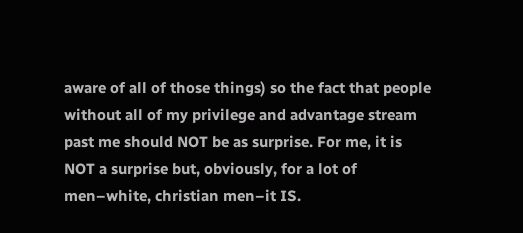aware of all of those things) so the fact that people without all of my privilege and advantage stream past me should NOT be as surprise. For me, it is NOT a surprise but, obviously, for a lot of men–white, christian men–it IS.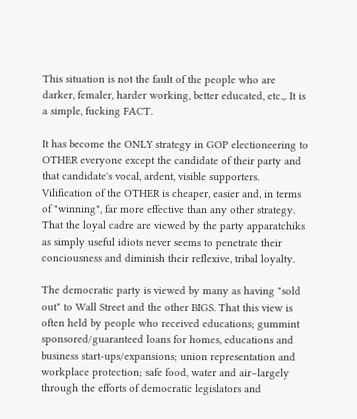This situation is not the fault of the people who are darker, femaler, harder working, better educated, etc.,. It is a simple, fucking FACT.

It has become the ONLY strategy in GOP electioneering to OTHER everyone except the candidate of their party and that candidate's vocal, ardent, visible supporters. Vilification of the OTHER is cheaper, easier and, in terms of "winning", far more effective than any other strategy. That the loyal cadre are viewed by the party apparatchiks as simply useful idiots never seems to penetrate their conciousness and diminish their reflexive, tribal loyalty.

The democratic party is viewed by many as having "sold out" to Wall Street and the other BIGS. That this view is often held by people who received educations; gummint sponsored/guaranteed loans for homes, educations and business start-ups/expansions; union representation and workplace protection; safe food, water and air–largely through the efforts of democratic legislators and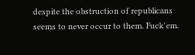despite the obstruction of republicans seems to never occur to them. Fuck'em.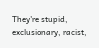They're stupid, exclusionary, racist,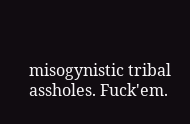misogynistic tribal assholes. Fuck'em.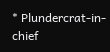* Plundercrat-in-chief